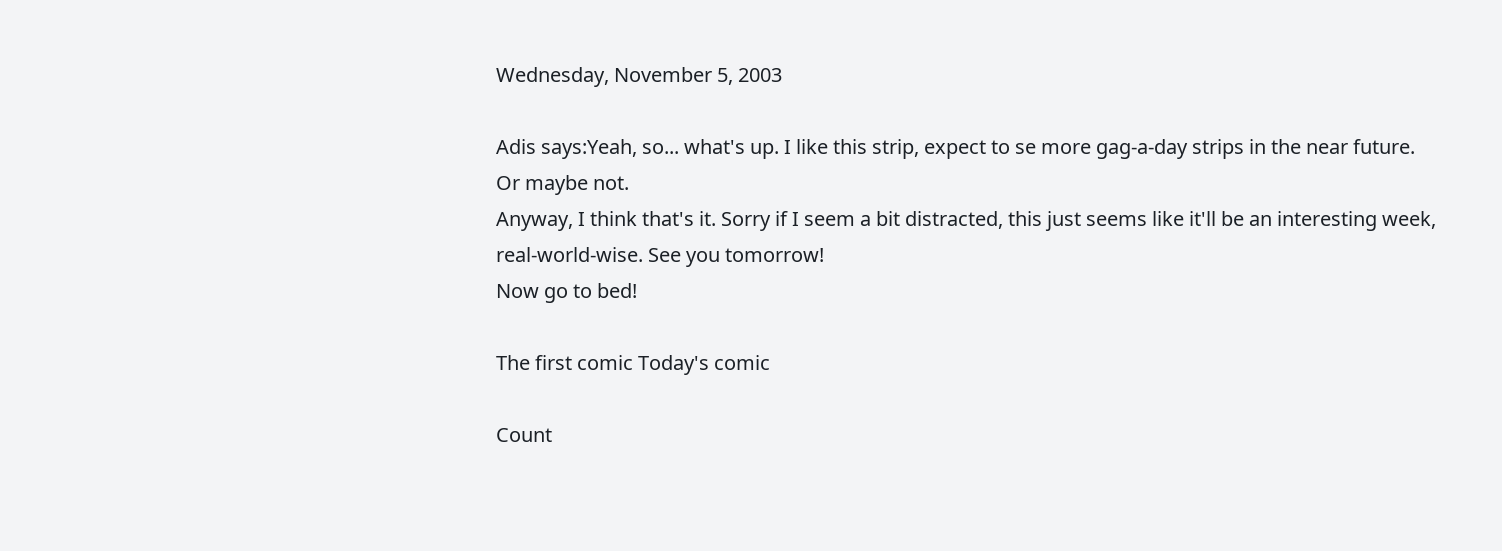Wednesday, November 5, 2003

Adis says:Yeah, so... what's up. I like this strip, expect to se more gag-a-day strips in the near future. Or maybe not.
Anyway, I think that's it. Sorry if I seem a bit distracted, this just seems like it'll be an interesting week, real-world-wise. See you tomorrow!
Now go to bed!

The first comic Today's comic

Count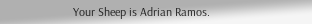Your Sheep is Adrian Ramos.